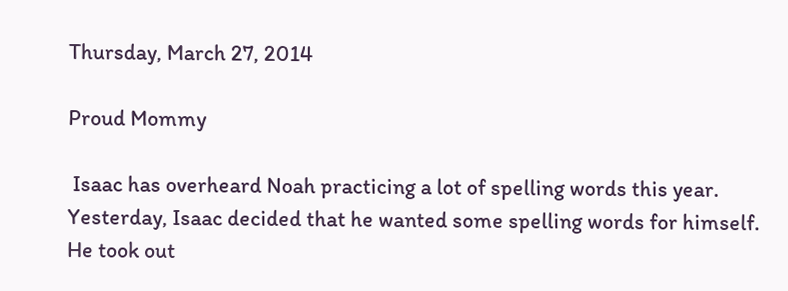Thursday, March 27, 2014

Proud Mommy

 Isaac has overheard Noah practicing a lot of spelling words this year.
Yesterday, Isaac decided that he wanted some spelling words for himself.  He took out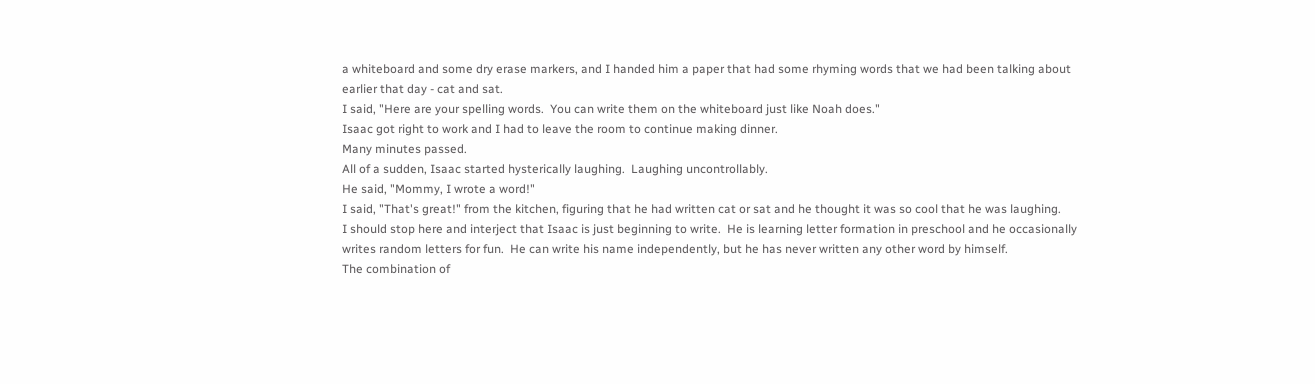a whiteboard and some dry erase markers, and I handed him a paper that had some rhyming words that we had been talking about earlier that day - cat and sat.
I said, "Here are your spelling words.  You can write them on the whiteboard just like Noah does."
Isaac got right to work and I had to leave the room to continue making dinner.
Many minutes passed.
All of a sudden, Isaac started hysterically laughing.  Laughing uncontrollably.
He said, "Mommy, I wrote a word!"
I said, "That's great!" from the kitchen, figuring that he had written cat or sat and he thought it was so cool that he was laughing.
I should stop here and interject that Isaac is just beginning to write.  He is learning letter formation in preschool and he occasionally writes random letters for fun.  He can write his name independently, but he has never written any other word by himself.
The combination of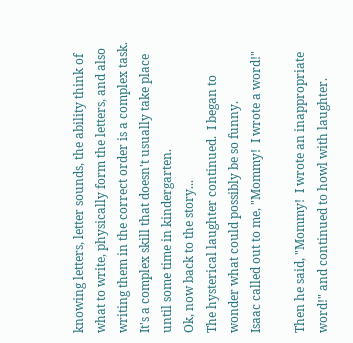knowing letters, letter sounds, the ability think of what to write, physically form the letters, and also writing them in the correct order is a complex task.  It's a complex skill that doesn't usually take place until some time in kindergarten.
Ok, now back to the story...
The hysterical laughter continued.  I began to wonder what could possibly be so funny.
Isaac called out to me, "Mommy!  I wrote a word!"

Then he said, "Mommy!  I wrote an inappropriate word!" and continued to howl with laughter.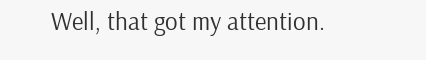Well, that got my attention.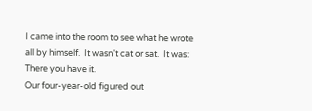I came into the room to see what he wrote all by himself.  It wasn't cat or sat.  It was:
There you have it.
Our four-year-old figured out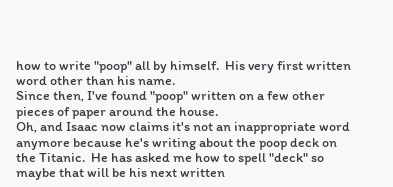how to write "poop" all by himself.  His very first written word other than his name.
Since then, I've found "poop" written on a few other pieces of paper around the house.
Oh, and Isaac now claims it's not an inappropriate word anymore because he's writing about the poop deck on the Titanic.  He has asked me how to spell "deck" so maybe that will be his next written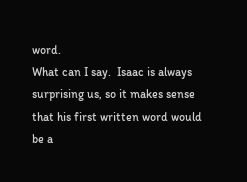word.
What can I say.  Isaac is always surprising us, so it makes sense that his first written word would be a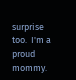surprise too.  I'm a proud mommy.